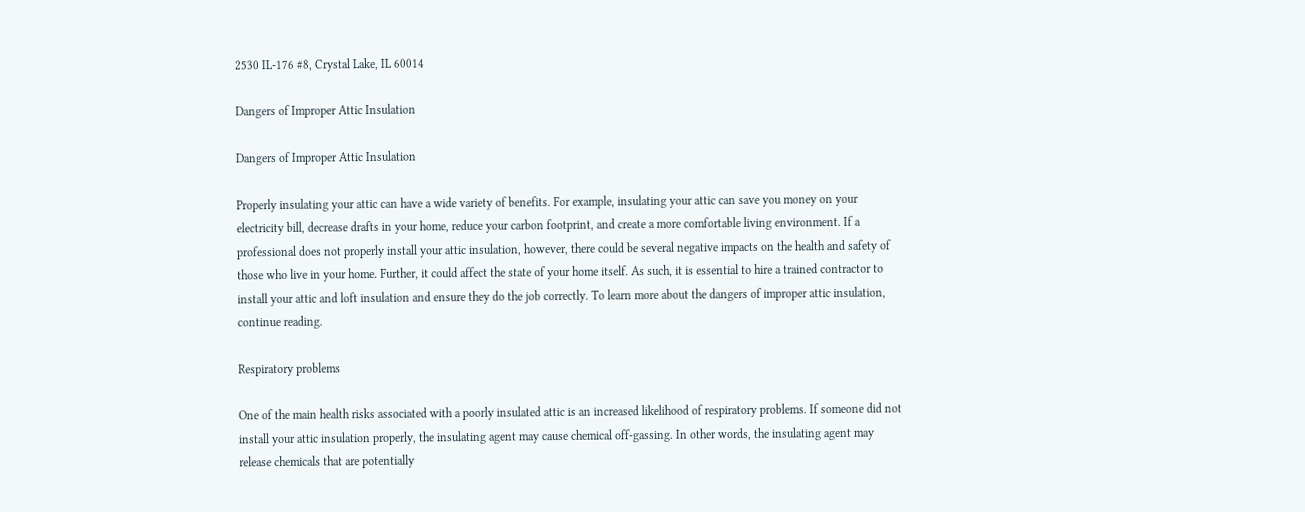2530 IL-176 #8, Crystal Lake, IL 60014

Dangers of Improper Attic Insulation

Dangers of Improper Attic Insulation

Properly insulating your attic can have a wide variety of benefits. For example, insulating your attic can save you money on your electricity bill, decrease drafts in your home, reduce your carbon footprint, and create a more comfortable living environment. If a professional does not properly install your attic insulation, however, there could be several negative impacts on the health and safety of those who live in your home. Further, it could affect the state of your home itself. As such, it is essential to hire a trained contractor to install your attic and loft insulation and ensure they do the job correctly. To learn more about the dangers of improper attic insulation, continue reading.

Respiratory problems

One of the main health risks associated with a poorly insulated attic is an increased likelihood of respiratory problems. If someone did not install your attic insulation properly, the insulating agent may cause chemical off-gassing. In other words, the insulating agent may release chemicals that are potentially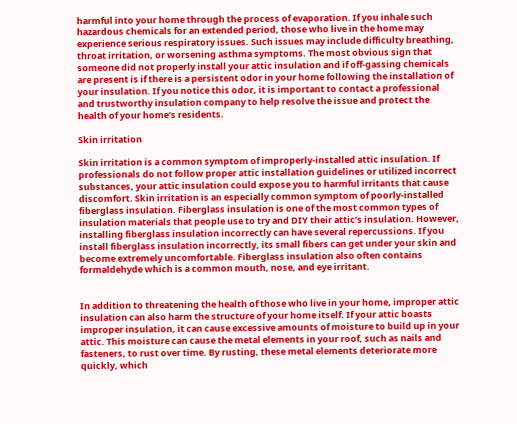harmful into your home through the process of evaporation. If you inhale such hazardous chemicals for an extended period, those who live in the home may experience serious respiratory issues. Such issues may include difficulty breathing, throat irritation, or worsening asthma symptoms. The most obvious sign that someone did not properly install your attic insulation and if off-gassing chemicals are present is if there is a persistent odor in your home following the installation of your insulation. If you notice this odor, it is important to contact a professional and trustworthy insulation company to help resolve the issue and protect the health of your home’s residents.

Skin irritation

Skin irritation is a common symptom of improperly-installed attic insulation. If professionals do not follow proper attic installation guidelines or utilized incorrect substances, your attic insulation could expose you to harmful irritants that cause discomfort. Skin irritation is an especially common symptom of poorly-installed fiberglass insulation. Fiberglass insulation is one of the most common types of insulation materials that people use to try and DIY their attic’s insulation. However, installing fiberglass insulation incorrectly can have several repercussions. If you install fiberglass insulation incorrectly, its small fibers can get under your skin and become extremely uncomfortable. Fiberglass insulation also often contains formaldehyde which is a common mouth, nose, and eye irritant.


In addition to threatening the health of those who live in your home, improper attic insulation can also harm the structure of your home itself. If your attic boasts improper insulation, it can cause excessive amounts of moisture to build up in your attic. This moisture can cause the metal elements in your roof, such as nails and fasteners, to rust over time. By rusting, these metal elements deteriorate more quickly, which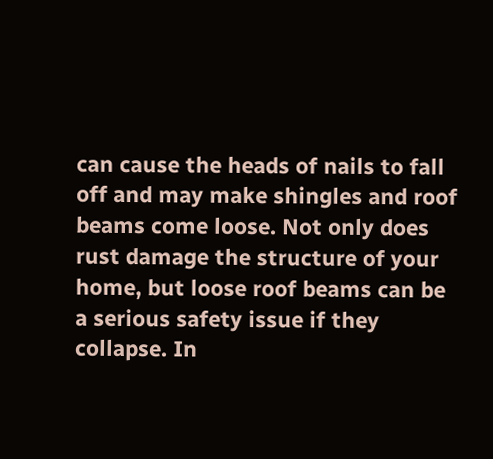can cause the heads of nails to fall off and may make shingles and roof beams come loose. Not only does rust damage the structure of your home, but loose roof beams can be a serious safety issue if they collapse. In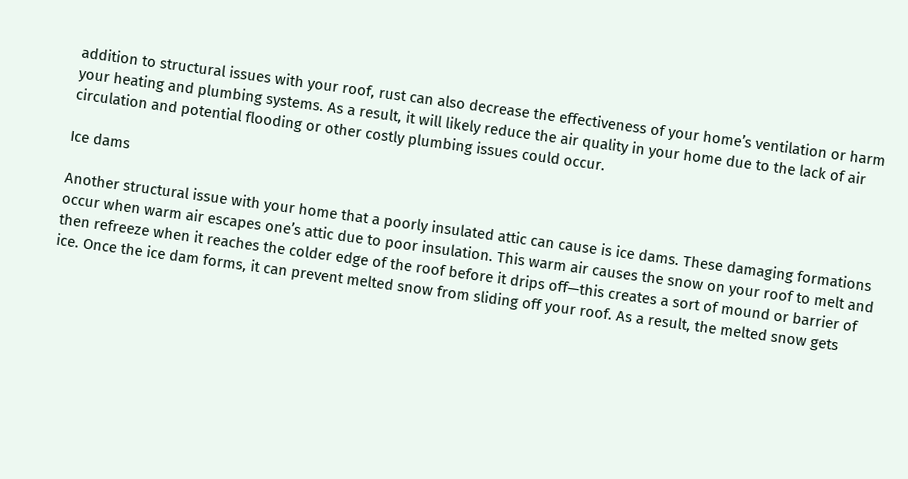addition to structural issues with your roof, rust can also decrease the effectiveness of your home’s ventilation or harm your heating and plumbing systems. As a result, it will likely reduce the air quality in your home due to the lack of air circulation and potential flooding or other costly plumbing issues could occur.

Ice dams

Another structural issue with your home that a poorly insulated attic can cause is ice dams. These damaging formations occur when warm air escapes one’s attic due to poor insulation. This warm air causes the snow on your roof to melt and then refreeze when it reaches the colder edge of the roof before it drips off—this creates a sort of mound or barrier of ice. Once the ice dam forms, it can prevent melted snow from sliding off your roof. As a result, the melted snow gets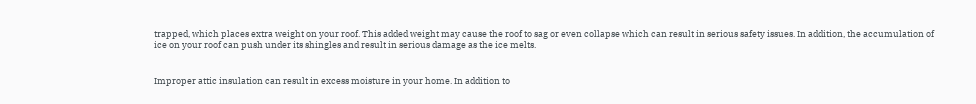trapped, which places extra weight on your roof. This added weight may cause the roof to sag or even collapse which can result in serious safety issues. In addition, the accumulation of ice on your roof can push under its shingles and result in serious damage as the ice melts.


Improper attic insulation can result in excess moisture in your home. In addition to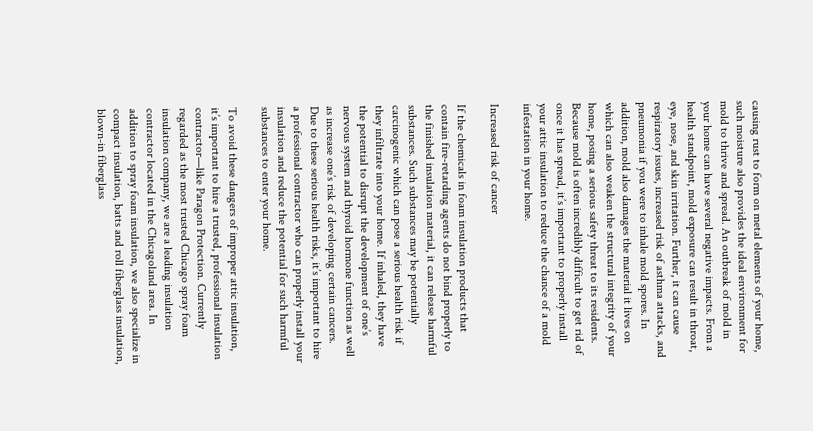causing rust to form on metal elements of your home, such moisture also provides the ideal environment for mold to thrive and spread. An outbreak of mold in your home can have several negative impacts. From a health standpoint, mold exposure can result in throat, eye, nose, and skin irritation. Further, it can cause respiratory issues, increased risk of asthma attacks, and pneumonia if you were to inhale mold spores. In addition, mold also damages the material it lives on which can also weaken the structural integrity of your home, posing a serious safety threat to its residents. Because mold is often incredibly difficult to get rid of once it has spread, it’s important to properly install your attic insulation to reduce the chance of a mold infestation in your home.

Increased risk of cancer

If the chemicals in foam insulation products that contain fire-retarding agents do not bind properly to the finished insulation material, it can release harmful substances. Such substances may be potentially carcinogenic which can pose a serious health risk if they infiltrate into your home. If inhaled, they have the potential to disrupt the development of one’s nervous system and thyroid hormone function as well as increase one’s risk of developing certain cancers. Due to these serious health risks, it’s important to hire a professional contractor who can properly install your insulation and reduce the potential for such harmful substances to enter your home.

To avoid these dangers of improper attic insulation, it’s important to hire a trusted, professional insulation contractor—like Paragon Protection. Currently regarded as the most trusted Chicago spray foam insulation company, we are a leading insulation contractor located in the Chicagoland area. In addition to spray foam insulation, we also specialize in compact insulation, batts and roll fiberglass insulation, blown-in fiberglass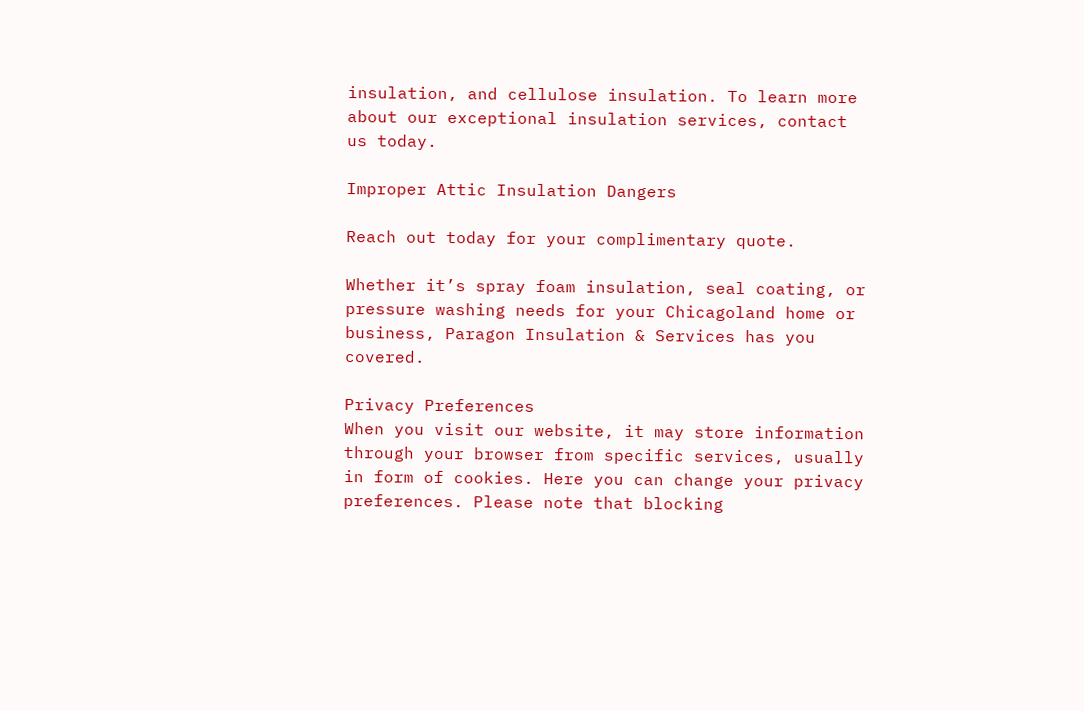insulation, and cellulose insulation. To learn more about our exceptional insulation services, contact us today.

Improper Attic Insulation Dangers

Reach out today for your complimentary quote.

Whether it’s spray foam insulation, seal coating, or pressure washing needs for your Chicagoland home or business, Paragon Insulation & Services has you covered.

Privacy Preferences
When you visit our website, it may store information through your browser from specific services, usually in form of cookies. Here you can change your privacy preferences. Please note that blocking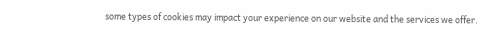some types of cookies may impact your experience on our website and the services we offer.